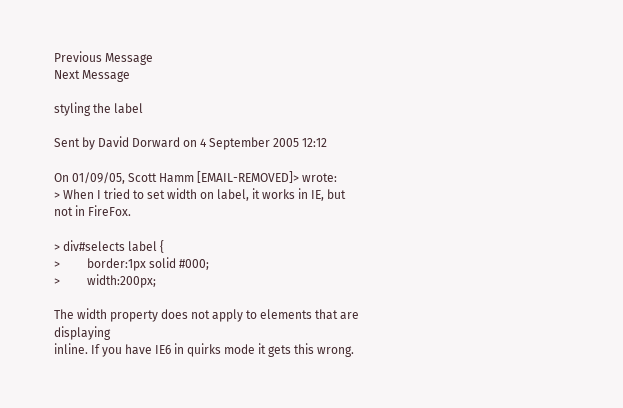Previous Message
Next Message

styling the label

Sent by David Dorward on 4 September 2005 12:12

On 01/09/05, Scott Hamm [EMAIL-REMOVED]> wrote:
> When I tried to set width on label, it works in IE, but not in FireFox.

> div#selects label {
>         border:1px solid #000;
>         width:200px;

The width property does not apply to elements that are displaying
inline. If you have IE6 in quirks mode it gets this wrong.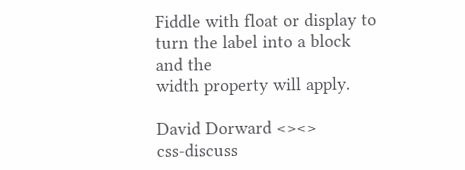Fiddle with float or display to turn the label into a block and the
width property will apply.

David Dorward <><>
css-discuss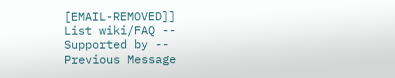[EMAIL-REMOVED]]
List wiki/FAQ --
Supported by --
Previous Message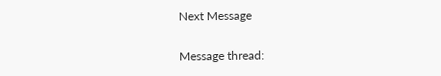Next Message

Message thread: